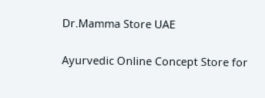Dr.Mamma Store UAE

Ayurvedic Online Concept Store for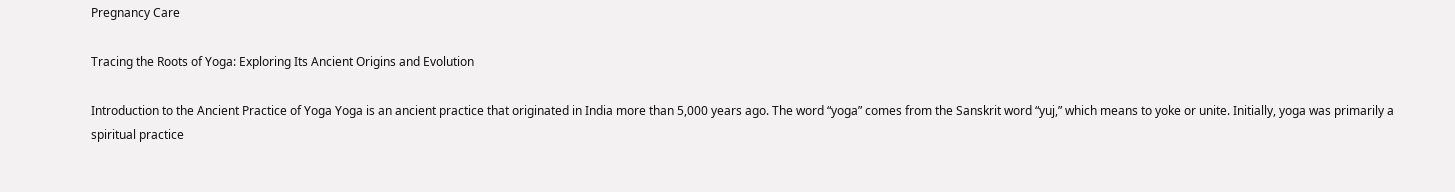Pregnancy Care

Tracing the Roots of Yoga: Exploring Its Ancient Origins and Evolution

Introduction to the Ancient Practice of Yoga Yoga is an ancient practice that originated in India more than 5,000 years ago. The word “yoga” comes from the Sanskrit word “yuj,” which means to yoke or unite. Initially, yoga was primarily a spiritual practice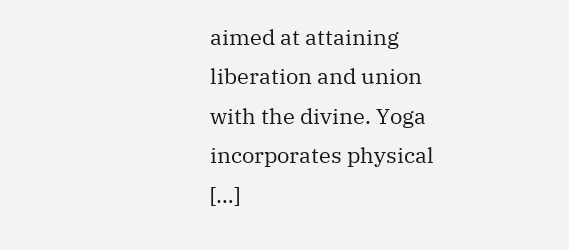aimed at attaining liberation and union with the divine. Yoga incorporates physical […]